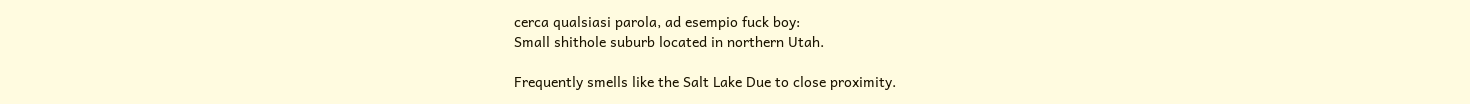cerca qualsiasi parola, ad esempio fuck boy:
Small shithole suburb located in northern Utah.

Frequently smells like the Salt Lake Due to close proximity.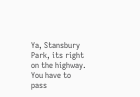Ya, Stansbury Park, its right on the highway. You have to pass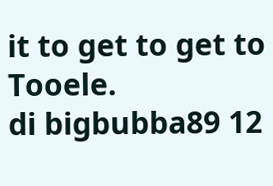it to get to get to Tooele.
di bigbubba89 12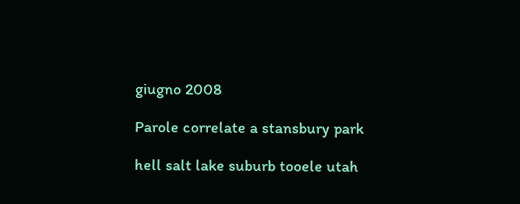giugno 2008

Parole correlate a stansbury park

hell salt lake suburb tooele utah